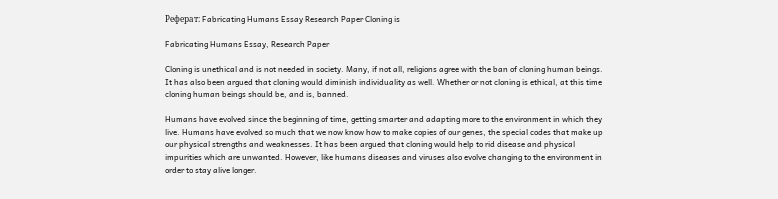Реферат: Fabricating Humans Essay Research Paper Cloning is

Fabricating Humans Essay, Research Paper

Cloning is unethical and is not needed in society. Many, if not all, religions agree with the ban of cloning human beings. It has also been argued that cloning would diminish individuality as well. Whether or not cloning is ethical, at this time cloning human beings should be, and is, banned.

Humans have evolved since the beginning of time, getting smarter and adapting more to the environment in which they live. Humans have evolved so much that we now know how to make copies of our genes, the special codes that make up our physical strengths and weaknesses. It has been argued that cloning would help to rid disease and physical impurities which are unwanted. However, like humans diseases and viruses also evolve changing to the environment in order to stay alive longer.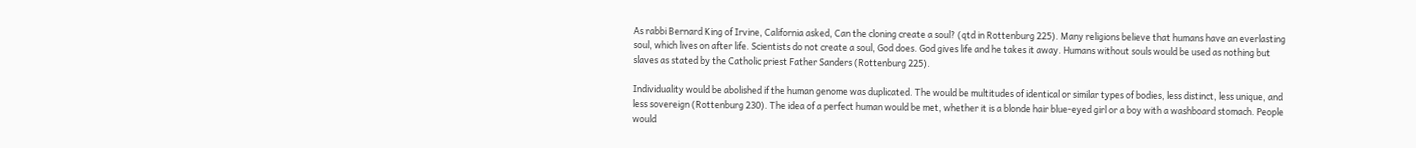As rabbi Bernard King of Irvine, California asked, Can the cloning create a soul? (qtd in Rottenburg 225). Many religions believe that humans have an everlasting soul, which lives on after life. Scientists do not create a soul, God does. God gives life and he takes it away. Humans without souls would be used as nothing but slaves as stated by the Catholic priest Father Sanders (Rottenburg 225).

Individuality would be abolished if the human genome was duplicated. The would be multitudes of identical or similar types of bodies, less distinct, less unique, and less sovereign (Rottenburg 230). The idea of a perfect human would be met, whether it is a blonde hair blue-eyed girl or a boy with a washboard stomach. People would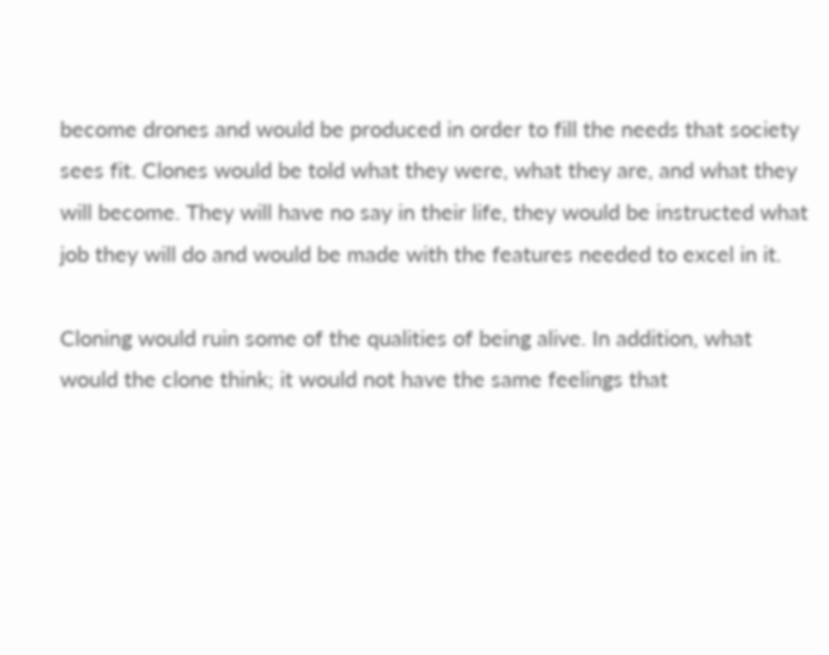become drones and would be produced in order to fill the needs that society sees fit. Clones would be told what they were, what they are, and what they will become. They will have no say in their life, they would be instructed what job they will do and would be made with the features needed to excel in it.

Cloning would ruin some of the qualities of being alive. In addition, what would the clone think; it would not have the same feelings that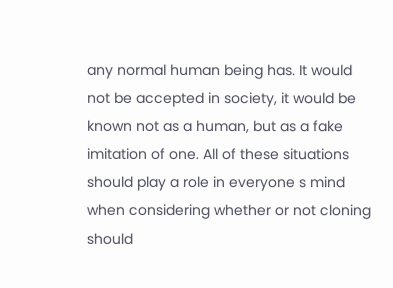any normal human being has. It would not be accepted in society, it would be known not as a human, but as a fake imitation of one. All of these situations should play a role in everyone s mind when considering whether or not cloning should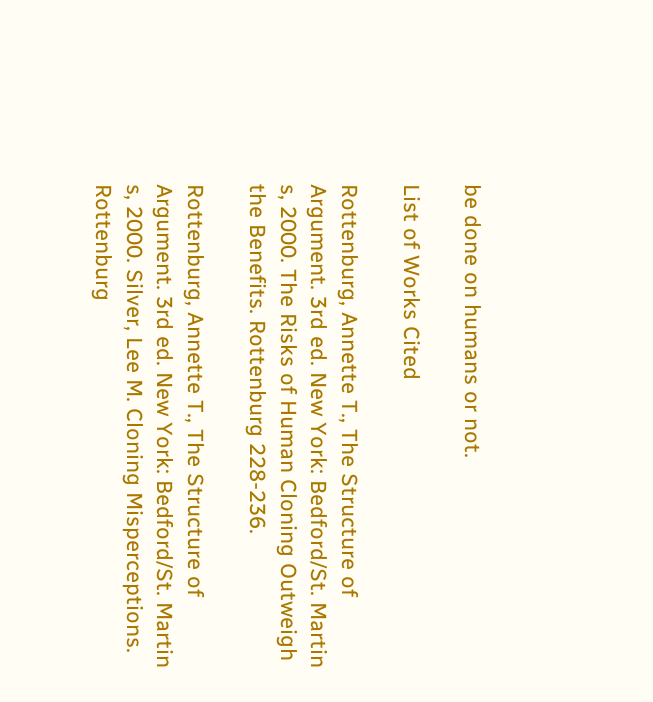be done on humans or not.

List of Works Cited

Rottenburg, Annette T., The Structure of Argument. 3rd ed. New York: Bedford/St. Martin s, 2000. The Risks of Human Cloning Outweigh the Benefits. Rottenburg 228-236.

Rottenburg, Annette T., The Structure of Argument. 3rd ed. New York: Bedford/St. Martin s, 2000. Silver, Lee M. Cloning Misperceptions. Rottenburg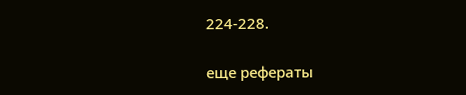224-228.

еще рефераты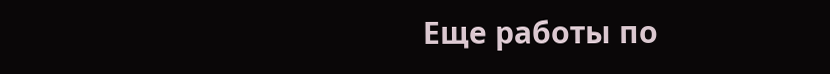Еще работы по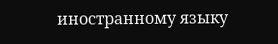иностранному языку